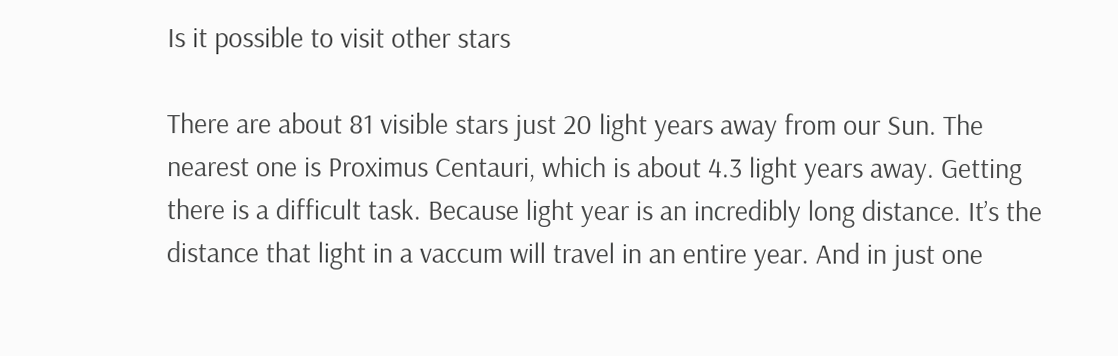Is it possible to visit other stars

There are about 81 visible stars just 20 light years away from our Sun. The nearest one is Proximus Centauri, which is about 4.3 light years away. Getting there is a difficult task. Because light year is an incredibly long distance. It’s the distance that light in a vaccum will travel in an entire year. And in just one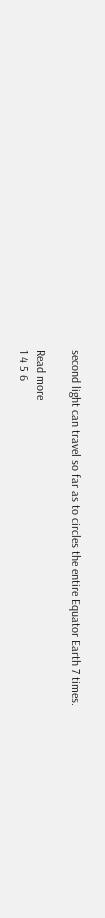second light can travel so far as to circles the entire Equator Earth 7 times.

Read more
1 4 5 6